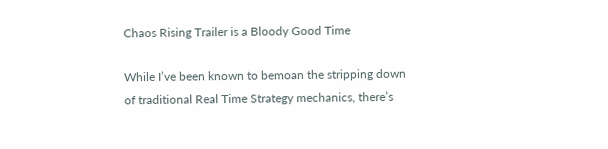Chaos Rising Trailer is a Bloody Good Time

While I’ve been known to bemoan the stripping down of traditional Real Time Strategy mechanics, there’s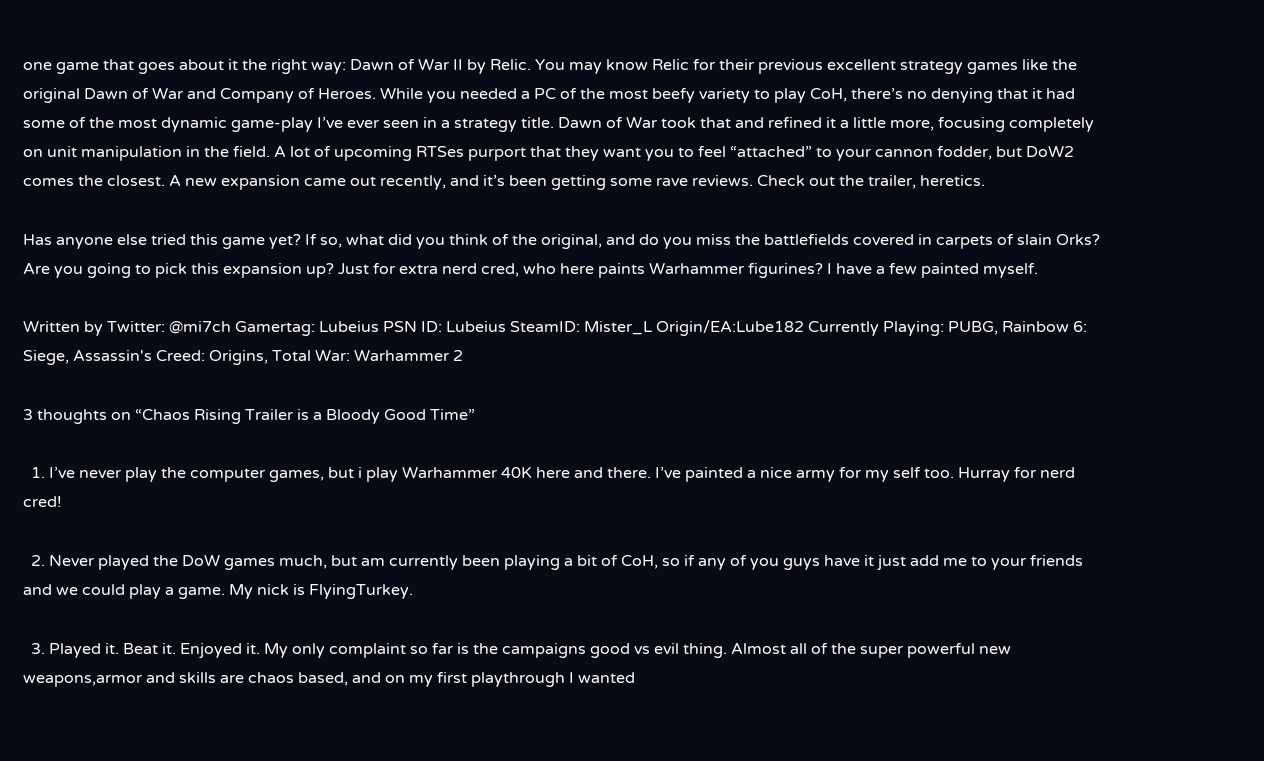one game that goes about it the right way: Dawn of War II by Relic. You may know Relic for their previous excellent strategy games like the original Dawn of War and Company of Heroes. While you needed a PC of the most beefy variety to play CoH, there’s no denying that it had some of the most dynamic game-play I’ve ever seen in a strategy title. Dawn of War took that and refined it a little more, focusing completely on unit manipulation in the field. A lot of upcoming RTSes purport that they want you to feel “attached” to your cannon fodder, but DoW2 comes the closest. A new expansion came out recently, and it’s been getting some rave reviews. Check out the trailer, heretics.

Has anyone else tried this game yet? If so, what did you think of the original, and do you miss the battlefields covered in carpets of slain Orks? Are you going to pick this expansion up? Just for extra nerd cred, who here paints Warhammer figurines? I have a few painted myself.

Written by Twitter: @mi7ch Gamertag: Lubeius PSN ID: Lubeius SteamID: Mister_L Origin/EA:Lube182 Currently Playing: PUBG, Rainbow 6: Siege, Assassin's Creed: Origins, Total War: Warhammer 2

3 thoughts on “Chaos Rising Trailer is a Bloody Good Time”

  1. I’ve never play the computer games, but i play Warhammer 40K here and there. I’ve painted a nice army for my self too. Hurray for nerd cred!

  2. Never played the DoW games much, but am currently been playing a bit of CoH, so if any of you guys have it just add me to your friends and we could play a game. My nick is FlyingTurkey.

  3. Played it. Beat it. Enjoyed it. My only complaint so far is the campaigns good vs evil thing. Almost all of the super powerful new weapons,armor and skills are chaos based, and on my first playthrough I wanted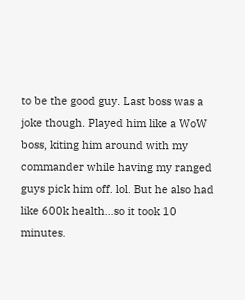to be the good guy. Last boss was a joke though. Played him like a WoW boss, kiting him around with my commander while having my ranged guys pick him off. lol. But he also had like 600k health…so it took 10 minutes.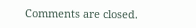Comments are closed.